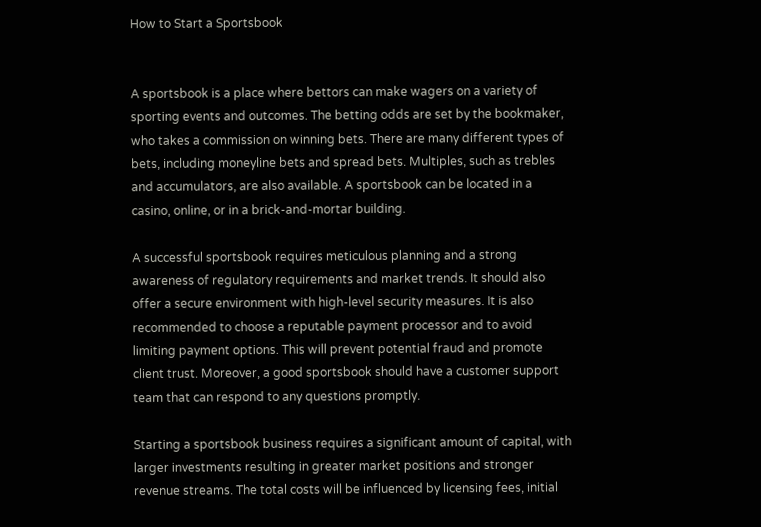How to Start a Sportsbook


A sportsbook is a place where bettors can make wagers on a variety of sporting events and outcomes. The betting odds are set by the bookmaker, who takes a commission on winning bets. There are many different types of bets, including moneyline bets and spread bets. Multiples, such as trebles and accumulators, are also available. A sportsbook can be located in a casino, online, or in a brick-and-mortar building.

A successful sportsbook requires meticulous planning and a strong awareness of regulatory requirements and market trends. It should also offer a secure environment with high-level security measures. It is also recommended to choose a reputable payment processor and to avoid limiting payment options. This will prevent potential fraud and promote client trust. Moreover, a good sportsbook should have a customer support team that can respond to any questions promptly.

Starting a sportsbook business requires a significant amount of capital, with larger investments resulting in greater market positions and stronger revenue streams. The total costs will be influenced by licensing fees, initial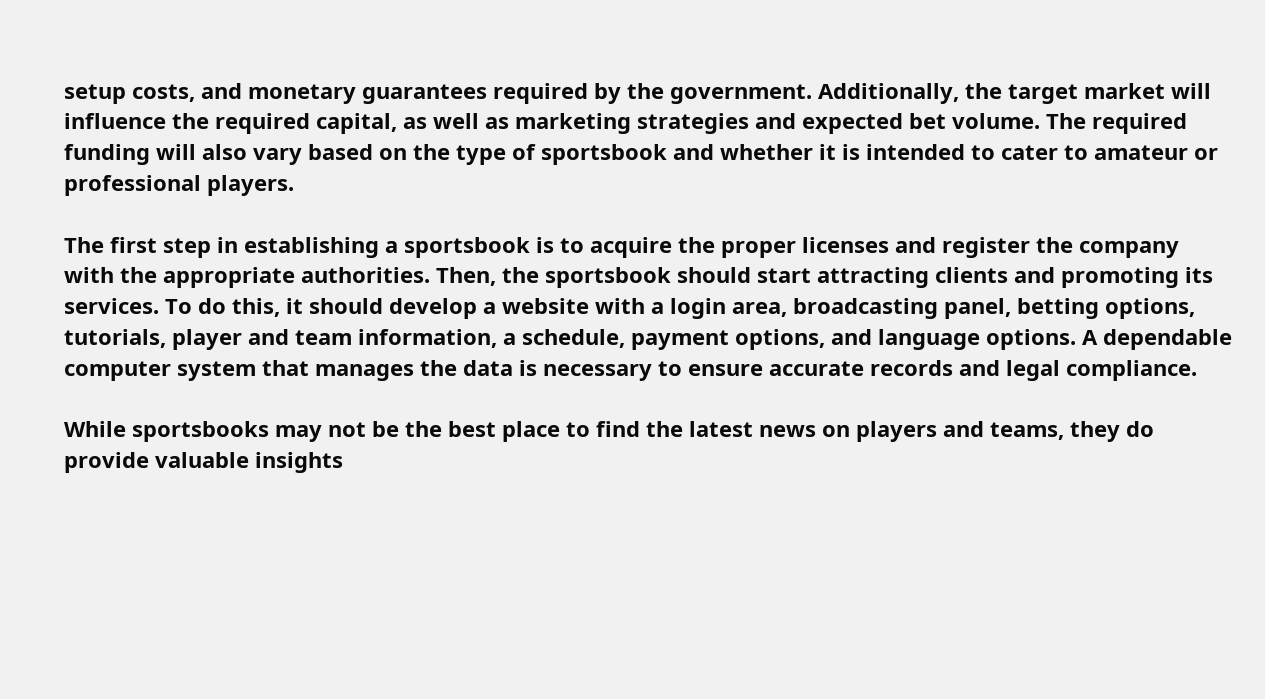setup costs, and monetary guarantees required by the government. Additionally, the target market will influence the required capital, as well as marketing strategies and expected bet volume. The required funding will also vary based on the type of sportsbook and whether it is intended to cater to amateur or professional players.

The first step in establishing a sportsbook is to acquire the proper licenses and register the company with the appropriate authorities. Then, the sportsbook should start attracting clients and promoting its services. To do this, it should develop a website with a login area, broadcasting panel, betting options, tutorials, player and team information, a schedule, payment options, and language options. A dependable computer system that manages the data is necessary to ensure accurate records and legal compliance.

While sportsbooks may not be the best place to find the latest news on players and teams, they do provide valuable insights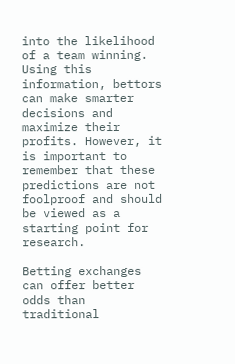into the likelihood of a team winning. Using this information, bettors can make smarter decisions and maximize their profits. However, it is important to remember that these predictions are not foolproof and should be viewed as a starting point for research.

Betting exchanges can offer better odds than traditional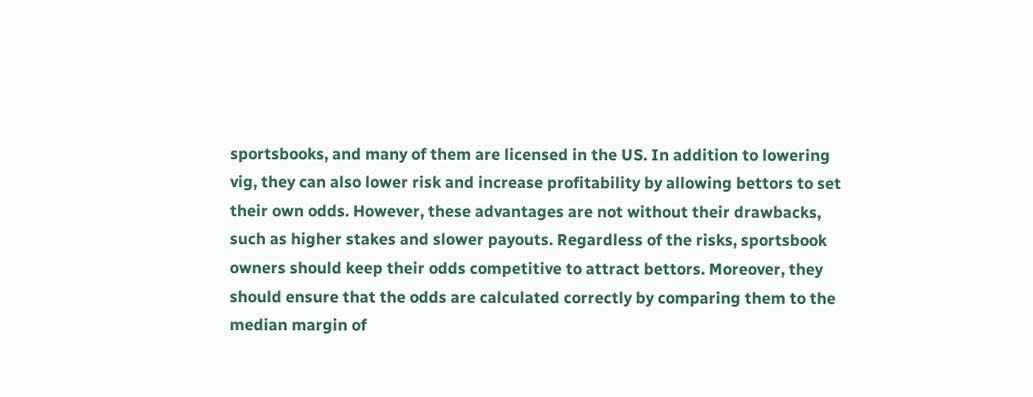sportsbooks, and many of them are licensed in the US. In addition to lowering vig, they can also lower risk and increase profitability by allowing bettors to set their own odds. However, these advantages are not without their drawbacks, such as higher stakes and slower payouts. Regardless of the risks, sportsbook owners should keep their odds competitive to attract bettors. Moreover, they should ensure that the odds are calculated correctly by comparing them to the median margin of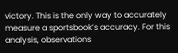victory. This is the only way to accurately measure a sportsbook’s accuracy. For this analysis, observations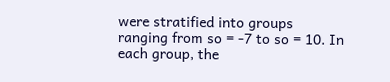were stratified into groups ranging from so = -7 to so = 10. In each group, the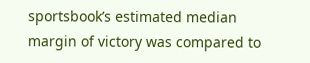sportsbook’s estimated median margin of victory was compared to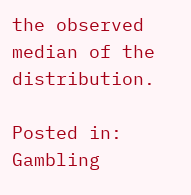the observed median of the distribution.

Posted in: Gambling